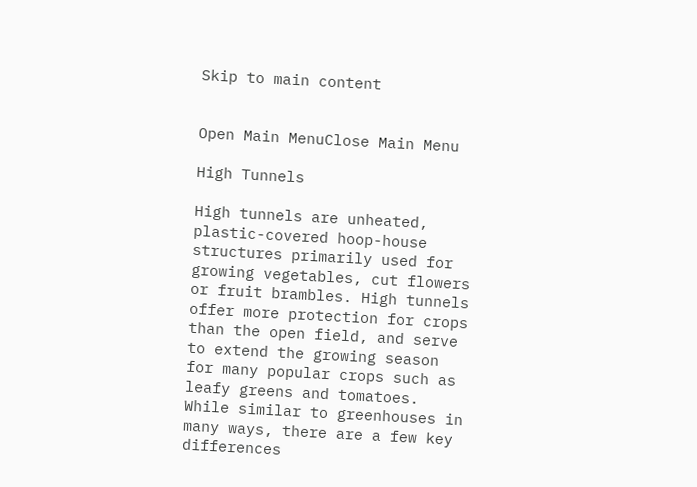Skip to main content


Open Main MenuClose Main Menu

High Tunnels

High tunnels are unheated, plastic-covered hoop-house structures primarily used for growing vegetables, cut flowers or fruit brambles. High tunnels offer more protection for crops than the open field, and serve to extend the growing season for many popular crops such as leafy greens and tomatoes. While similar to greenhouses in many ways, there are a few key differences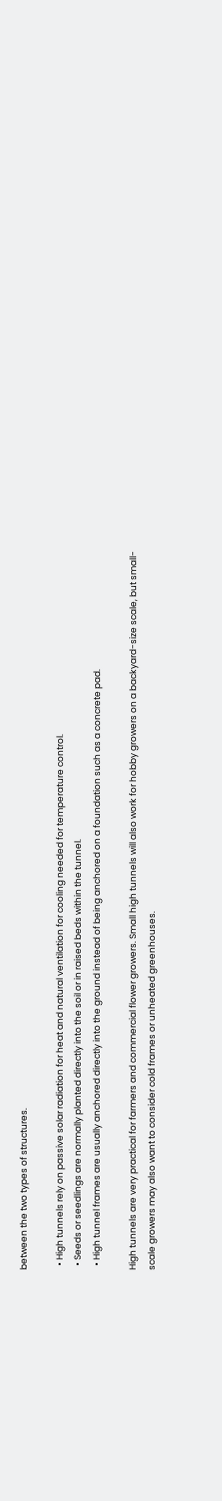between the two types of structures.

  • High tunnels rely on passive solar radiation for heat and natural ventilation for cooling needed for temperature control.
  • Seeds or seedlings are normally planted directly into the soil or in raised beds within the tunnel.
  • High tunnel frames are usually anchored directly into the ground instead of being anchored on a foundation such as a concrete pad.

High tunnels are very practical for farmers and commercial flower growers. Small high tunnels will also work for hobby growers on a backyard-size scale, but small-scale growers may also want to consider cold frames or unheated greenhouses.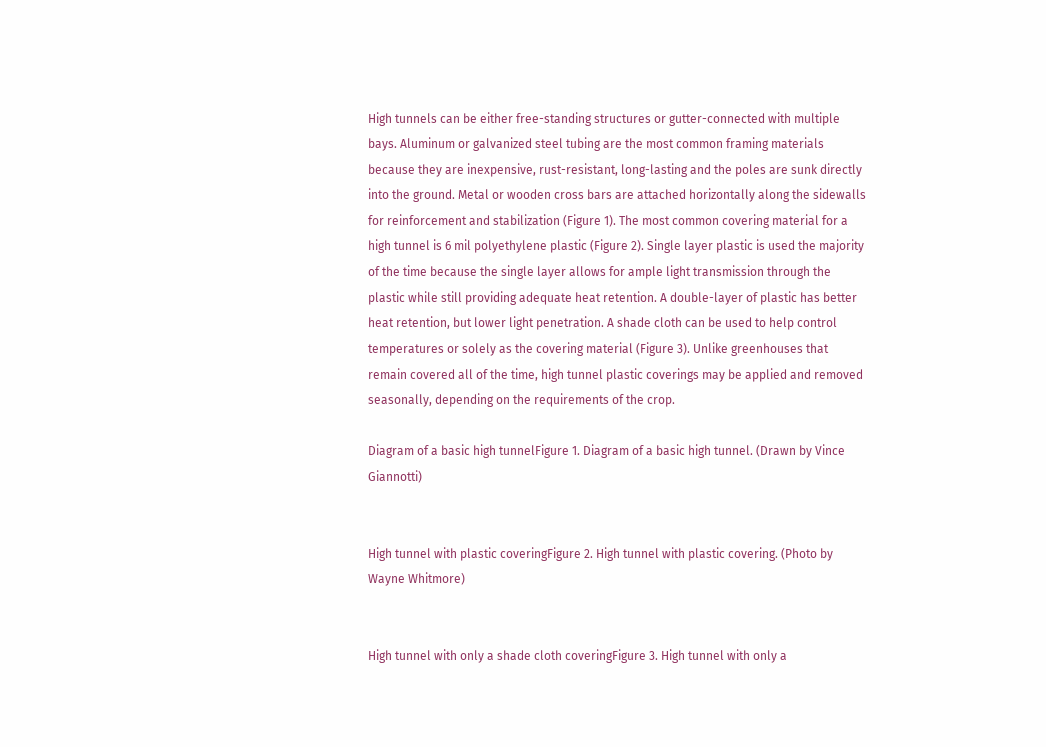High tunnels can be either free-standing structures or gutter-connected with multiple bays. Aluminum or galvanized steel tubing are the most common framing materials because they are inexpensive, rust-resistant, long-lasting and the poles are sunk directly into the ground. Metal or wooden cross bars are attached horizontally along the sidewalls for reinforcement and stabilization (Figure 1). The most common covering material for a high tunnel is 6 mil polyethylene plastic (Figure 2). Single layer plastic is used the majority of the time because the single layer allows for ample light transmission through the plastic while still providing adequate heat retention. A double-layer of plastic has better heat retention, but lower light penetration. A shade cloth can be used to help control temperatures or solely as the covering material (Figure 3). Unlike greenhouses that remain covered all of the time, high tunnel plastic coverings may be applied and removed seasonally, depending on the requirements of the crop.

Diagram of a basic high tunnelFigure 1. Diagram of a basic high tunnel. (Drawn by Vince Giannotti)


High tunnel with plastic coveringFigure 2. High tunnel with plastic covering. (Photo by Wayne Whitmore)


High tunnel with only a shade cloth coveringFigure 3. High tunnel with only a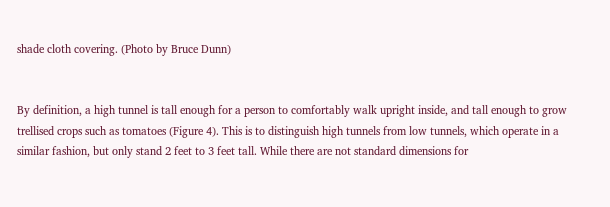shade cloth covering. (Photo by Bruce Dunn)


By definition, a high tunnel is tall enough for a person to comfortably walk upright inside, and tall enough to grow trellised crops such as tomatoes (Figure 4). This is to distinguish high tunnels from low tunnels, which operate in a similar fashion, but only stand 2 feet to 3 feet tall. While there are not standard dimensions for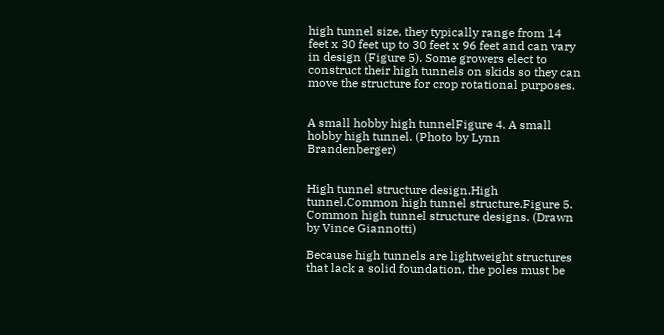high tunnel size, they typically range from 14 feet x 30 feet up to 30 feet x 96 feet and can vary in design (Figure 5). Some growers elect to construct their high tunnels on skids so they can move the structure for crop rotational purposes.


A small hobby high tunnelFigure 4. A small hobby high tunnel. (Photo by Lynn Brandenberger)


High tunnel structure design.High tunnel.Common high tunnel structure.Figure 5. Common high tunnel structure designs. (Drawn by Vince Giannotti)

Because high tunnels are lightweight structures that lack a solid foundation, the poles must be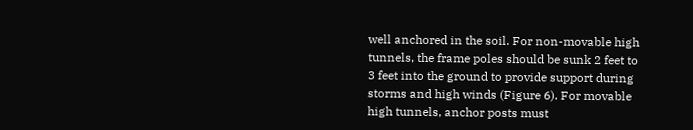well anchored in the soil. For non-movable high tunnels, the frame poles should be sunk 2 feet to 3 feet into the ground to provide support during storms and high winds (Figure 6). For movable high tunnels, anchor posts must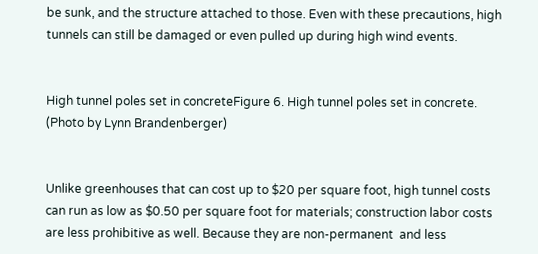be sunk, and the structure attached to those. Even with these precautions, high tunnels can still be damaged or even pulled up during high wind events.


High tunnel poles set in concreteFigure 6. High tunnel poles set in concrete. (Photo by Lynn Brandenberger)


Unlike greenhouses that can cost up to $20 per square foot, high tunnel costs can run as low as $0.50 per square foot for materials; construction labor costs are less prohibitive as well. Because they are non-permanent  and less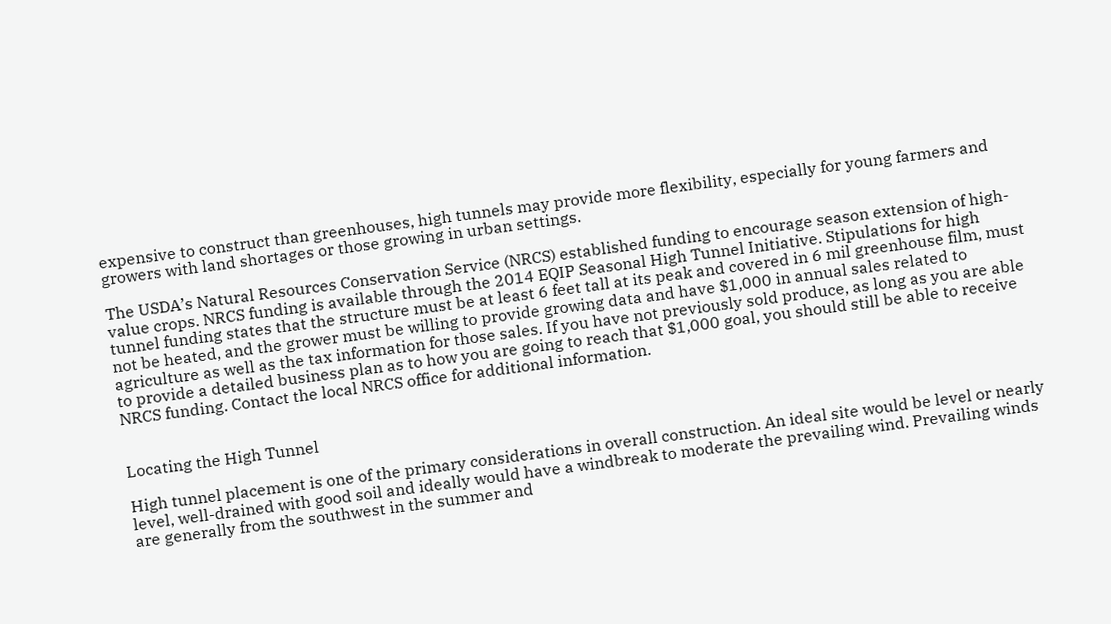expensive to construct than greenhouses, high tunnels may provide more flexibility, especially for young farmers and growers with land shortages or those growing in urban settings.

The USDA’s Natural Resources Conservation Service (NRCS) established funding to encourage season extension of high-value crops. NRCS funding is available through the 2014 EQIP Seasonal High Tunnel Initiative. Stipulations for high tunnel funding states that the structure must be at least 6 feet tall at its peak and covered in 6 mil greenhouse film, must not be heated, and the grower must be willing to provide growing data and have $1,000 in annual sales related to agriculture as well as the tax information for those sales. If you have not previously sold produce, as long as you are able to provide a detailed business plan as to how you are going to reach that $1,000 goal, you should still be able to receive NRCS funding. Contact the local NRCS office for additional information.


Locating the High Tunnel

High tunnel placement is one of the primary considerations in overall construction. An ideal site would be level or nearly level, well-drained with good soil and ideally would have a windbreak to moderate the prevailing wind. Prevailing winds are generally from the southwest in the summer and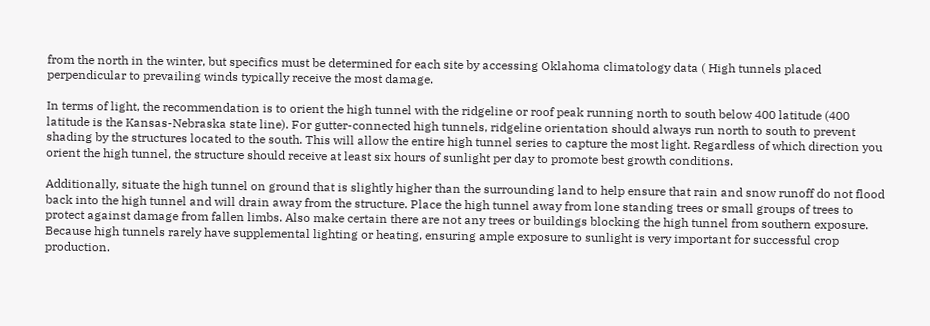from the north in the winter, but specifics must be determined for each site by accessing Oklahoma climatology data ( High tunnels placed perpendicular to prevailing winds typically receive the most damage.

In terms of light, the recommendation is to orient the high tunnel with the ridgeline or roof peak running north to south below 400 latitude (400 latitude is the Kansas-Nebraska state line). For gutter-connected high tunnels, ridgeline orientation should always run north to south to prevent shading by the structures located to the south. This will allow the entire high tunnel series to capture the most light. Regardless of which direction you orient the high tunnel, the structure should receive at least six hours of sunlight per day to promote best growth conditions.

Additionally, situate the high tunnel on ground that is slightly higher than the surrounding land to help ensure that rain and snow runoff do not flood back into the high tunnel and will drain away from the structure. Place the high tunnel away from lone standing trees or small groups of trees to protect against damage from fallen limbs. Also make certain there are not any trees or buildings blocking the high tunnel from southern exposure. Because high tunnels rarely have supplemental lighting or heating, ensuring ample exposure to sunlight is very important for successful crop production.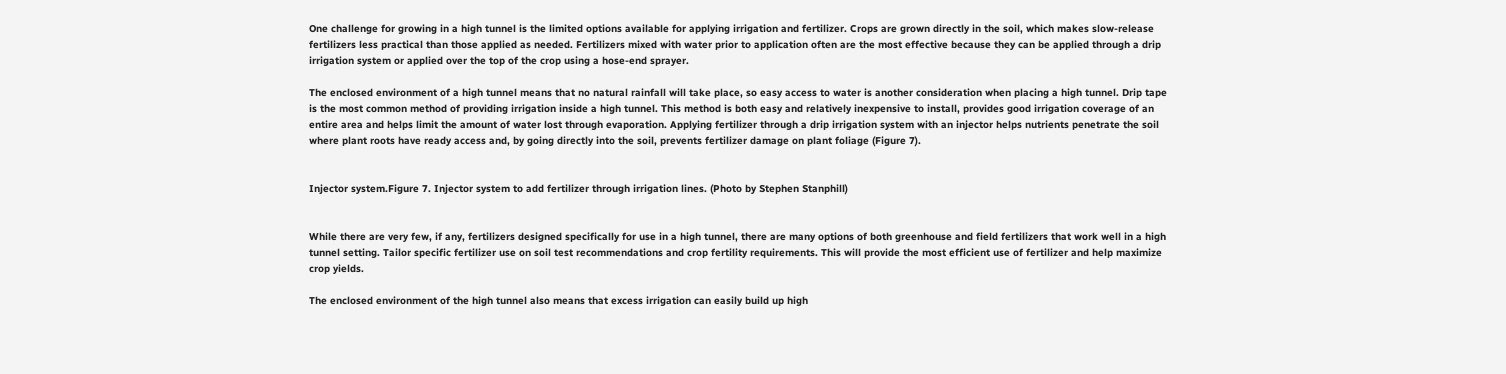One challenge for growing in a high tunnel is the limited options available for applying irrigation and fertilizer. Crops are grown directly in the soil, which makes slow-release fertilizers less practical than those applied as needed. Fertilizers mixed with water prior to application often are the most effective because they can be applied through a drip irrigation system or applied over the top of the crop using a hose-end sprayer.

The enclosed environment of a high tunnel means that no natural rainfall will take place, so easy access to water is another consideration when placing a high tunnel. Drip tape is the most common method of providing irrigation inside a high tunnel. This method is both easy and relatively inexpensive to install, provides good irrigation coverage of an entire area and helps limit the amount of water lost through evaporation. Applying fertilizer through a drip irrigation system with an injector helps nutrients penetrate the soil where plant roots have ready access and, by going directly into the soil, prevents fertilizer damage on plant foliage (Figure 7).


Injector system.Figure 7. Injector system to add fertilizer through irrigation lines. (Photo by Stephen Stanphill)


While there are very few, if any, fertilizers designed specifically for use in a high tunnel, there are many options of both greenhouse and field fertilizers that work well in a high tunnel setting. Tailor specific fertilizer use on soil test recommendations and crop fertility requirements. This will provide the most efficient use of fertilizer and help maximize crop yields.

The enclosed environment of the high tunnel also means that excess irrigation can easily build up high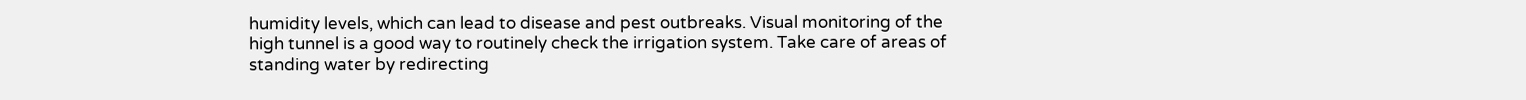humidity levels, which can lead to disease and pest outbreaks. Visual monitoring of the high tunnel is a good way to routinely check the irrigation system. Take care of areas of standing water by redirecting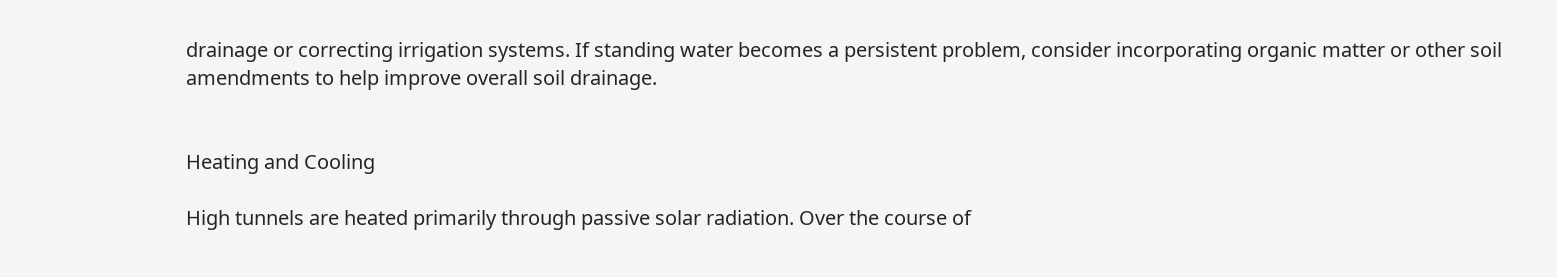drainage or correcting irrigation systems. If standing water becomes a persistent problem, consider incorporating organic matter or other soil amendments to help improve overall soil drainage.


Heating and Cooling

High tunnels are heated primarily through passive solar radiation. Over the course of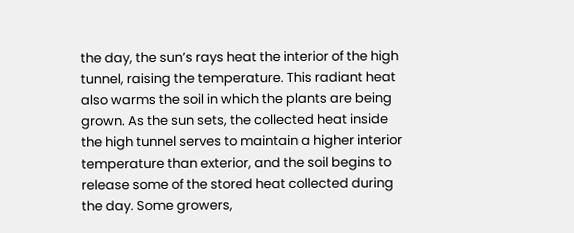the day, the sun’s rays heat the interior of the high tunnel, raising the temperature. This radiant heat also warms the soil in which the plants are being grown. As the sun sets, the collected heat inside the high tunnel serves to maintain a higher interior temperature than exterior, and the soil begins to release some of the stored heat collected during the day. Some growers,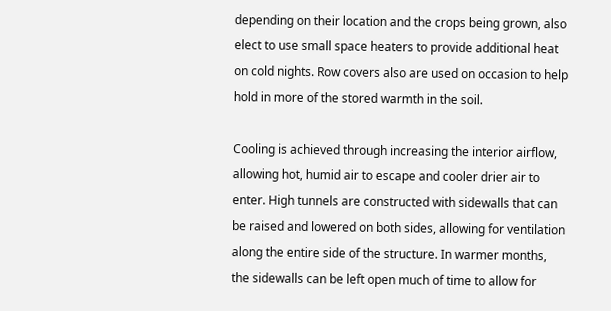depending on their location and the crops being grown, also elect to use small space heaters to provide additional heat on cold nights. Row covers also are used on occasion to help hold in more of the stored warmth in the soil.

Cooling is achieved through increasing the interior airflow, allowing hot, humid air to escape and cooler drier air to enter. High tunnels are constructed with sidewalls that can be raised and lowered on both sides, allowing for ventilation along the entire side of the structure. In warmer months, the sidewalls can be left open much of time to allow for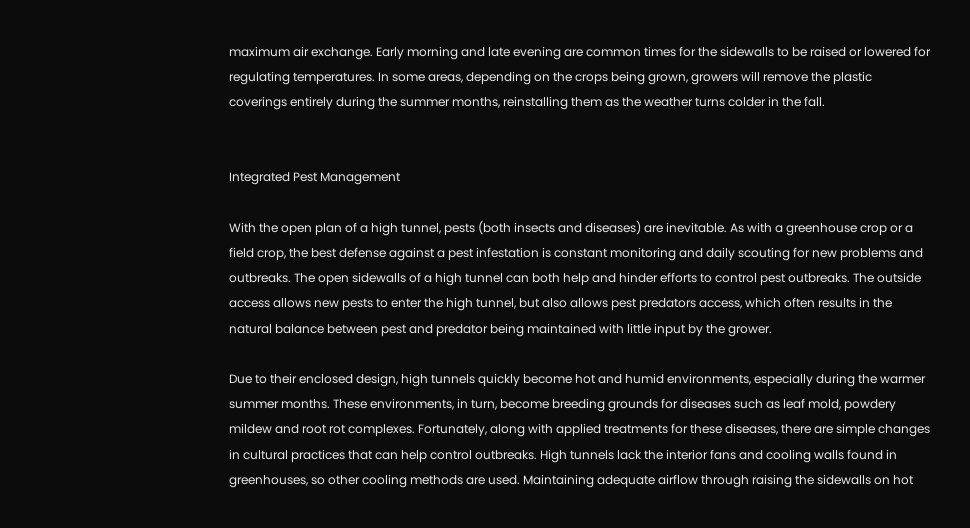maximum air exchange. Early morning and late evening are common times for the sidewalls to be raised or lowered for regulating temperatures. In some areas, depending on the crops being grown, growers will remove the plastic coverings entirely during the summer months, reinstalling them as the weather turns colder in the fall.


Integrated Pest Management

With the open plan of a high tunnel, pests (both insects and diseases) are inevitable. As with a greenhouse crop or a field crop, the best defense against a pest infestation is constant monitoring and daily scouting for new problems and outbreaks. The open sidewalls of a high tunnel can both help and hinder efforts to control pest outbreaks. The outside access allows new pests to enter the high tunnel, but also allows pest predators access, which often results in the natural balance between pest and predator being maintained with little input by the grower.

Due to their enclosed design, high tunnels quickly become hot and humid environments, especially during the warmer summer months. These environments, in turn, become breeding grounds for diseases such as leaf mold, powdery mildew and root rot complexes. Fortunately, along with applied treatments for these diseases, there are simple changes in cultural practices that can help control outbreaks. High tunnels lack the interior fans and cooling walls found in greenhouses, so other cooling methods are used. Maintaining adequate airflow through raising the sidewalls on hot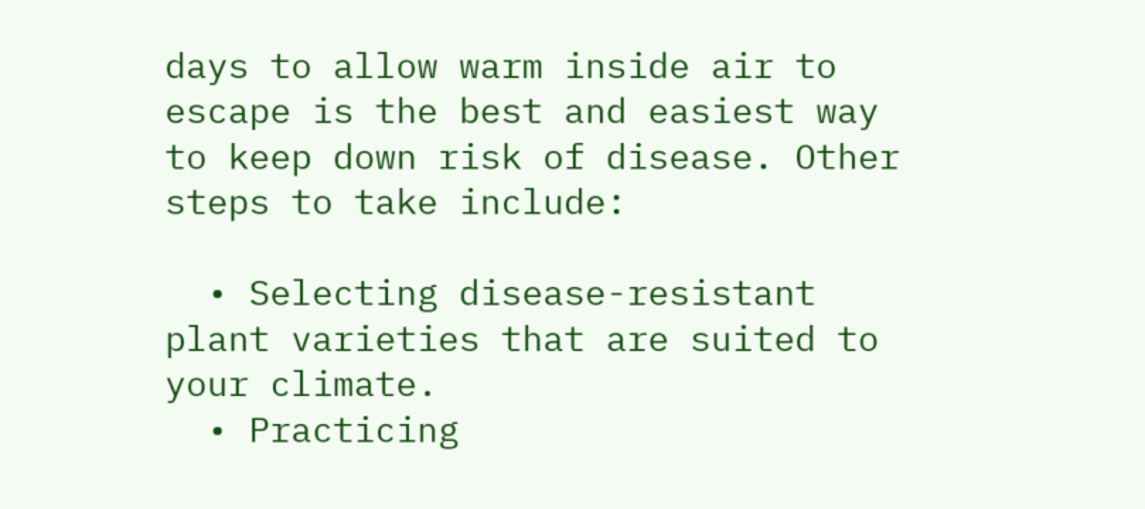days to allow warm inside air to escape is the best and easiest way to keep down risk of disease. Other steps to take include:

  • Selecting disease-resistant plant varieties that are suited to your climate.
  • Practicing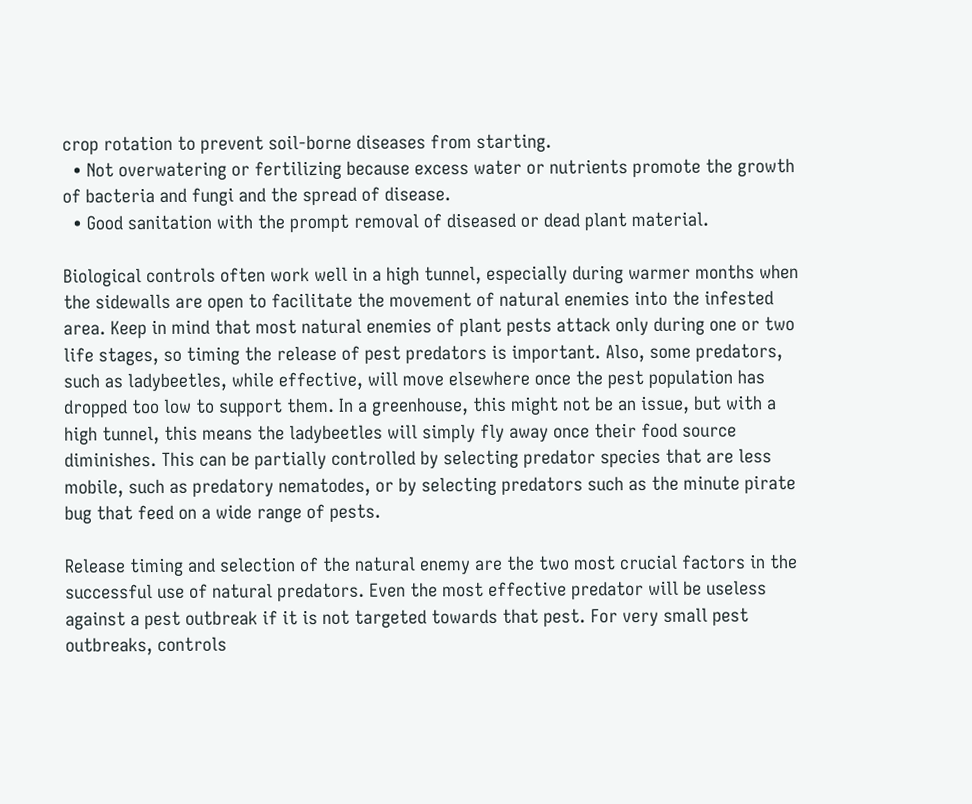crop rotation to prevent soil-borne diseases from starting.
  • Not overwatering or fertilizing because excess water or nutrients promote the growth of bacteria and fungi and the spread of disease.
  • Good sanitation with the prompt removal of diseased or dead plant material.

Biological controls often work well in a high tunnel, especially during warmer months when the sidewalls are open to facilitate the movement of natural enemies into the infested area. Keep in mind that most natural enemies of plant pests attack only during one or two life stages, so timing the release of pest predators is important. Also, some predators, such as ladybeetles, while effective, will move elsewhere once the pest population has dropped too low to support them. In a greenhouse, this might not be an issue, but with a high tunnel, this means the ladybeetles will simply fly away once their food source diminishes. This can be partially controlled by selecting predator species that are less mobile, such as predatory nematodes, or by selecting predators such as the minute pirate bug that feed on a wide range of pests.

Release timing and selection of the natural enemy are the two most crucial factors in the successful use of natural predators. Even the most effective predator will be useless against a pest outbreak if it is not targeted towards that pest. For very small pest outbreaks, controls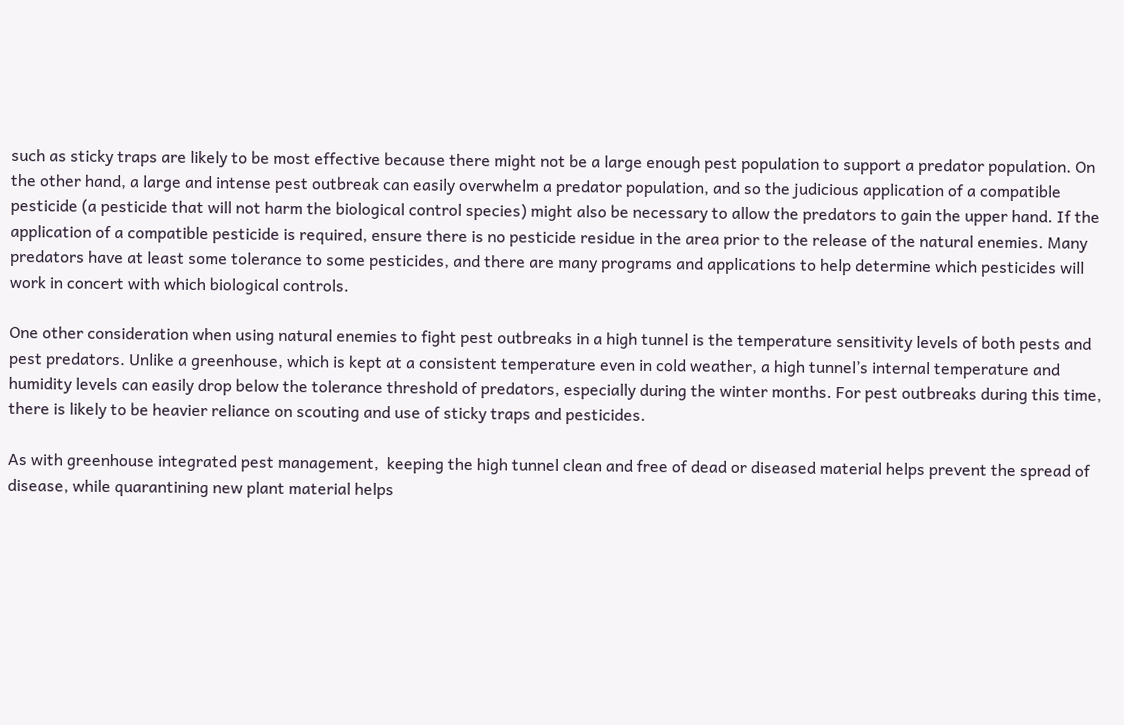such as sticky traps are likely to be most effective because there might not be a large enough pest population to support a predator population. On the other hand, a large and intense pest outbreak can easily overwhelm a predator population, and so the judicious application of a compatible pesticide (a pesticide that will not harm the biological control species) might also be necessary to allow the predators to gain the upper hand. If the application of a compatible pesticide is required, ensure there is no pesticide residue in the area prior to the release of the natural enemies. Many predators have at least some tolerance to some pesticides, and there are many programs and applications to help determine which pesticides will work in concert with which biological controls.

One other consideration when using natural enemies to fight pest outbreaks in a high tunnel is the temperature sensitivity levels of both pests and pest predators. Unlike a greenhouse, which is kept at a consistent temperature even in cold weather, a high tunnel’s internal temperature and humidity levels can easily drop below the tolerance threshold of predators, especially during the winter months. For pest outbreaks during this time, there is likely to be heavier reliance on scouting and use of sticky traps and pesticides.

As with greenhouse integrated pest management,  keeping the high tunnel clean and free of dead or diseased material helps prevent the spread of disease, while quarantining new plant material helps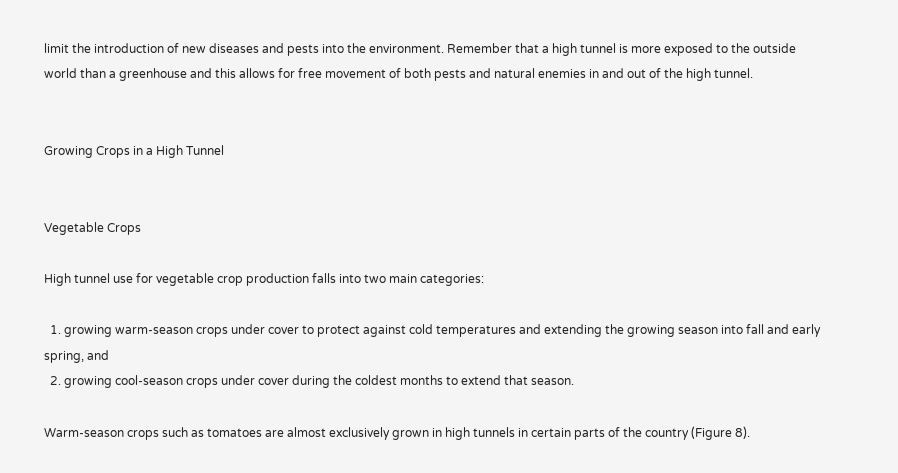limit the introduction of new diseases and pests into the environment. Remember that a high tunnel is more exposed to the outside world than a greenhouse and this allows for free movement of both pests and natural enemies in and out of the high tunnel.


Growing Crops in a High Tunnel


Vegetable Crops

High tunnel use for vegetable crop production falls into two main categories:

  1. growing warm-season crops under cover to protect against cold temperatures and extending the growing season into fall and early spring, and
  2. growing cool-season crops under cover during the coldest months to extend that season.

Warm-season crops such as tomatoes are almost exclusively grown in high tunnels in certain parts of the country (Figure 8).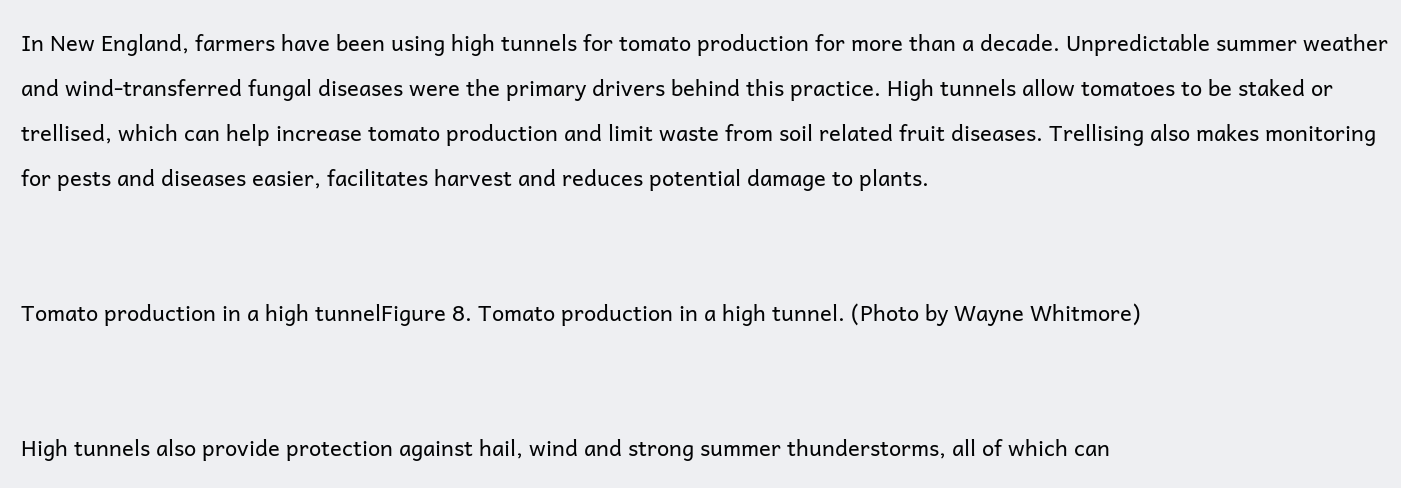In New England, farmers have been using high tunnels for tomato production for more than a decade. Unpredictable summer weather and wind-transferred fungal diseases were the primary drivers behind this practice. High tunnels allow tomatoes to be staked or trellised, which can help increase tomato production and limit waste from soil related fruit diseases. Trellising also makes monitoring for pests and diseases easier, facilitates harvest and reduces potential damage to plants.


Tomato production in a high tunnelFigure 8. Tomato production in a high tunnel. (Photo by Wayne Whitmore)


High tunnels also provide protection against hail, wind and strong summer thunderstorms, all of which can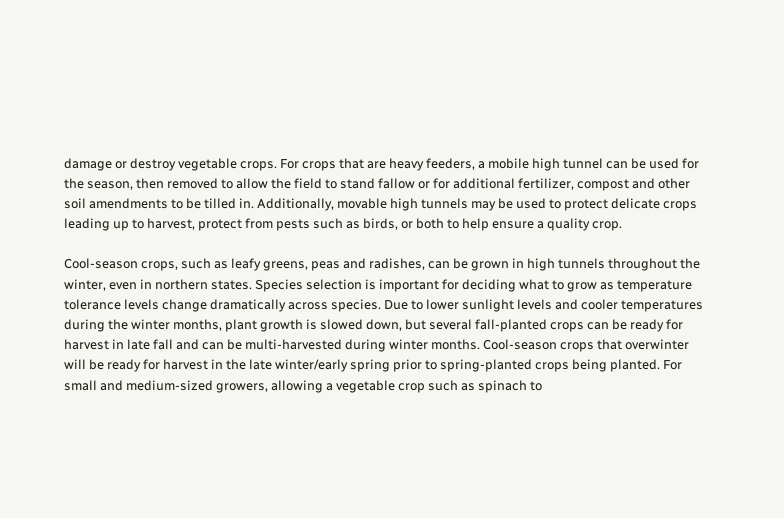damage or destroy vegetable crops. For crops that are heavy feeders, a mobile high tunnel can be used for the season, then removed to allow the field to stand fallow or for additional fertilizer, compost and other soil amendments to be tilled in. Additionally, movable high tunnels may be used to protect delicate crops leading up to harvest, protect from pests such as birds, or both to help ensure a quality crop.

Cool-season crops, such as leafy greens, peas and radishes, can be grown in high tunnels throughout the winter, even in northern states. Species selection is important for deciding what to grow as temperature tolerance levels change dramatically across species. Due to lower sunlight levels and cooler temperatures during the winter months, plant growth is slowed down, but several fall-planted crops can be ready for harvest in late fall and can be multi-harvested during winter months. Cool-season crops that overwinter will be ready for harvest in the late winter/early spring prior to spring-planted crops being planted. For small and medium-sized growers, allowing a vegetable crop such as spinach to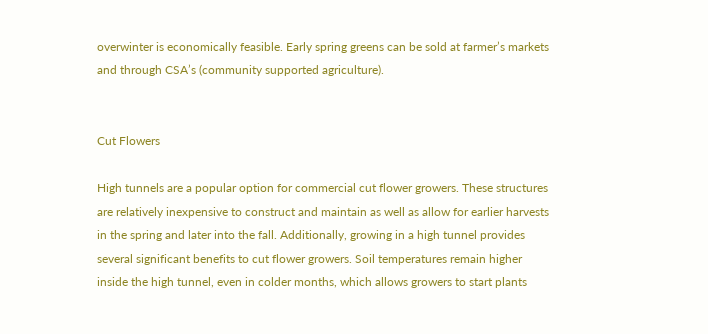overwinter is economically feasible. Early spring greens can be sold at farmer’s markets and through CSA’s (community supported agriculture).


Cut Flowers

High tunnels are a popular option for commercial cut flower growers. These structures are relatively inexpensive to construct and maintain as well as allow for earlier harvests in the spring and later into the fall. Additionally, growing in a high tunnel provides several significant benefits to cut flower growers. Soil temperatures remain higher inside the high tunnel, even in colder months, which allows growers to start plants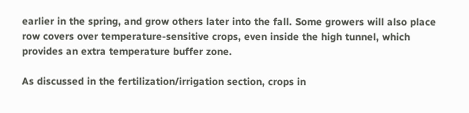earlier in the spring, and grow others later into the fall. Some growers will also place row covers over temperature-sensitive crops, even inside the high tunnel, which provides an extra temperature buffer zone.

As discussed in the fertilization/irrigation section, crops in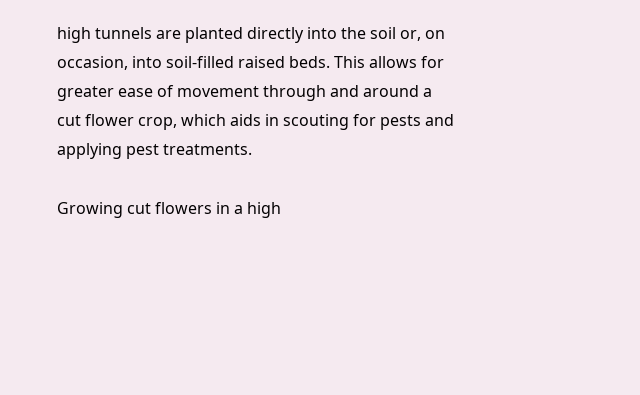high tunnels are planted directly into the soil or, on occasion, into soil-filled raised beds. This allows for greater ease of movement through and around a cut flower crop, which aids in scouting for pests and applying pest treatments.

Growing cut flowers in a high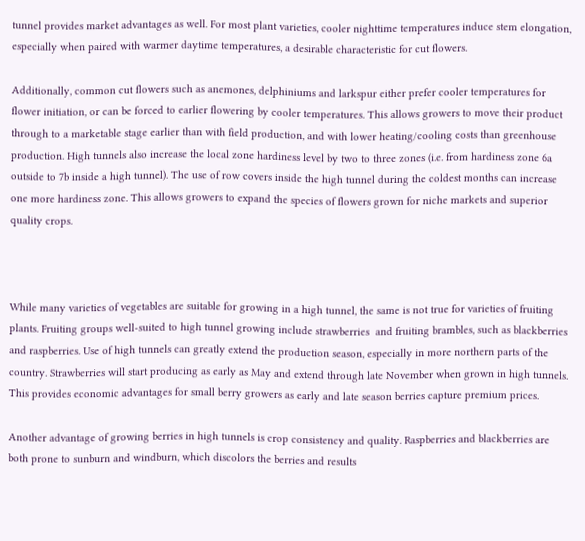tunnel provides market advantages as well. For most plant varieties, cooler nighttime temperatures induce stem elongation, especially when paired with warmer daytime temperatures, a desirable characteristic for cut flowers.

Additionally, common cut flowers such as anemones, delphiniums and larkspur either prefer cooler temperatures for flower initiation, or can be forced to earlier flowering by cooler temperatures. This allows growers to move their product through to a marketable stage earlier than with field production, and with lower heating/cooling costs than greenhouse production. High tunnels also increase the local zone hardiness level by two to three zones (i.e. from hardiness zone 6a outside to 7b inside a high tunnel). The use of row covers inside the high tunnel during the coldest months can increase one more hardiness zone. This allows growers to expand the species of flowers grown for niche markets and superior quality crops.



While many varieties of vegetables are suitable for growing in a high tunnel, the same is not true for varieties of fruiting plants. Fruiting groups well-suited to high tunnel growing include strawberries  and fruiting brambles, such as blackberries and raspberries. Use of high tunnels can greatly extend the production season, especially in more northern parts of the country. Strawberries will start producing as early as May and extend through late November when grown in high tunnels. This provides economic advantages for small berry growers as early and late season berries capture premium prices.

Another advantage of growing berries in high tunnels is crop consistency and quality. Raspberries and blackberries are both prone to sunburn and windburn, which discolors the berries and results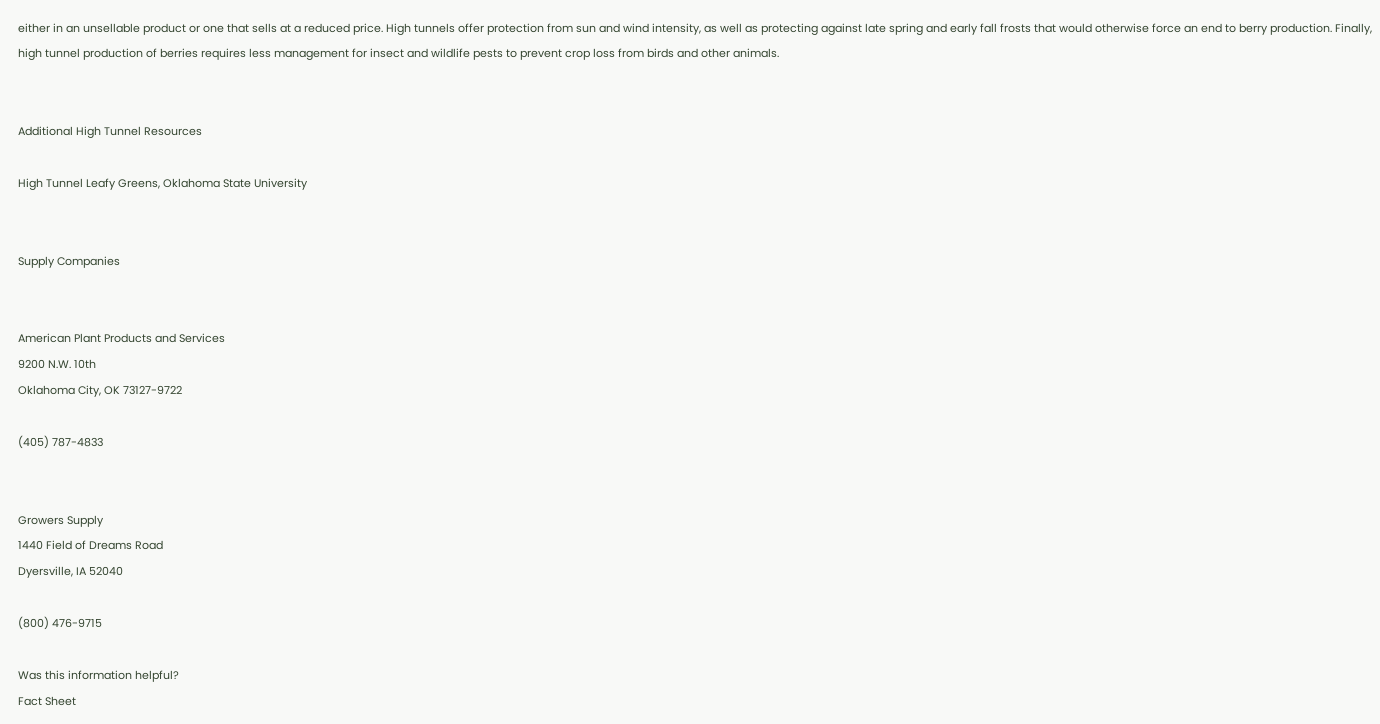either in an unsellable product or one that sells at a reduced price. High tunnels offer protection from sun and wind intensity, as well as protecting against late spring and early fall frosts that would otherwise force an end to berry production. Finally, high tunnel production of berries requires less management for insect and wildlife pests to prevent crop loss from birds and other animals.


Additional High Tunnel Resources

High Tunnel Leafy Greens, Oklahoma State University


Supply Companies


American Plant Products and Services
9200 N.W. 10th
Oklahoma City, OK 73127-9722

(405) 787-4833


Growers Supply
1440 Field of Dreams Road
Dyersville, IA 52040

(800) 476-9715

Was this information helpful?
Fact Sheet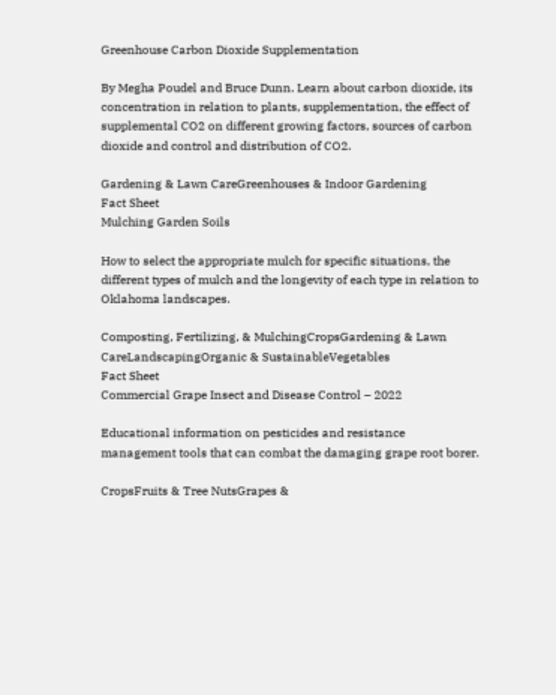Greenhouse Carbon Dioxide Supplementation

By Megha Poudel and Bruce Dunn. Learn about carbon dioxide, its concentration in relation to plants, supplementation, the effect of supplemental CO2 on different growing factors, sources of carbon dioxide and control and distribution of CO2.

Gardening & Lawn CareGreenhouses & Indoor Gardening
Fact Sheet
Mulching Garden Soils

How to select the appropriate mulch for specific situations, the different types of mulch and the longevity of each type in relation to Oklahoma landscapes.

Composting, Fertilizing, & MulchingCropsGardening & Lawn CareLandscapingOrganic & SustainableVegetables
Fact Sheet
Commercial Grape Insect and Disease Control – 2022

Educational information on pesticides and resistance management tools that can combat the damaging grape root borer.

CropsFruits & Tree NutsGrapes &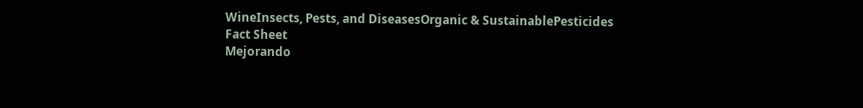WineInsects, Pests, and DiseasesOrganic & SustainablePesticides
Fact Sheet
Mejorando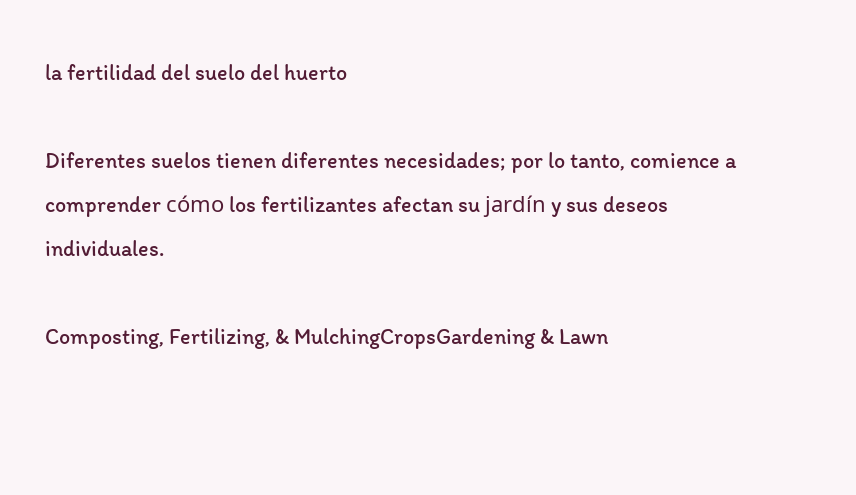la fertilidad del suelo del huerto

Diferentes suelos tienen diferentes necesidades; por lo tanto, comience a comprender cómo los fertilizantes afectan su jardín y sus deseos individuales.

Composting, Fertilizing, & MulchingCropsGardening & Lawn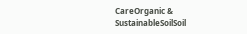CareOrganic & SustainableSoilSoil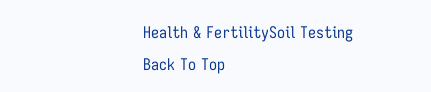Health & FertilitySoil Testing
Back To Top